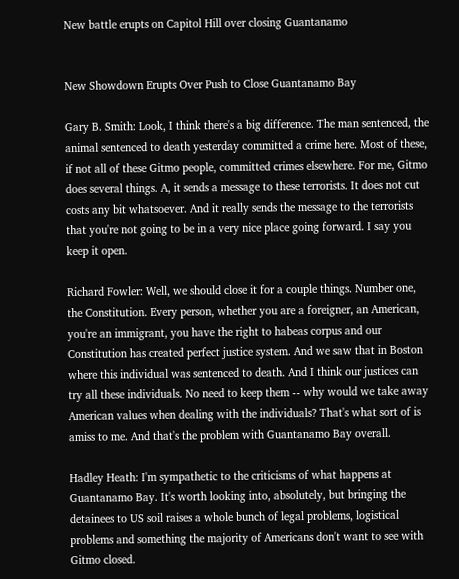New battle erupts on Capitol Hill over closing Guantanamo


New Showdown Erupts Over Push to Close Guantanamo Bay

Gary B. Smith: Look, I think there's a big difference. The man sentenced, the animal sentenced to death yesterday committed a crime here. Most of these, if not all of these Gitmo people, committed crimes elsewhere. For me, Gitmo does several things. A, it sends a message to these terrorists. It does not cut costs any bit whatsoever. And it really sends the message to the terrorists that you're not going to be in a very nice place going forward. I say you keep it open.

Richard Fowler: Well, we should close it for a couple things. Number one, the Constitution. Every person, whether you are a foreigner, an American, you're an immigrant, you have the right to habeas corpus and our Constitution has created perfect justice system. And we saw that in Boston where this individual was sentenced to death. And I think our justices can try all these individuals. No need to keep them -- why would we take away American values when dealing with the individuals? That's what sort of is amiss to me. And that's the problem with Guantanamo Bay overall.

Hadley Heath: I'm sympathetic to the criticisms of what happens at Guantanamo Bay. It's worth looking into, absolutely, but bringing the detainees to US soil raises a whole bunch of legal problems, logistical problems and something the majority of Americans don't want to see with Gitmo closed.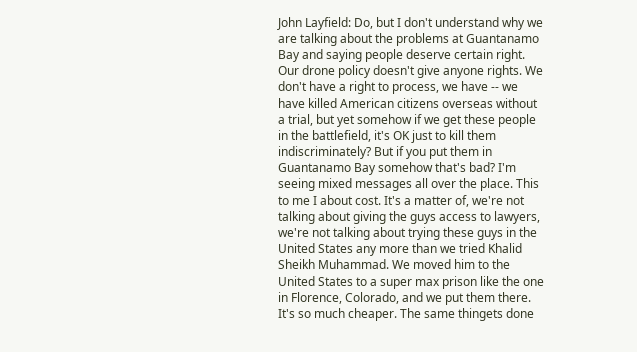John Layfield: Do, but I don't understand why we are talking about the problems at Guantanamo Bay and saying people deserve certain right. Our drone policy doesn't give anyone rights. We don't have a right to process, we have -- we have killed American citizens overseas without a trial, but yet somehow if we get these people in the battlefield, it's OK just to kill them indiscriminately? But if you put them in Guantanamo Bay somehow that's bad? I'm seeing mixed messages all over the place. This to me I about cost. It's a matter of, we're not talking about giving the guys access to lawyers, we're not talking about trying these guys in the United States any more than we tried Khalid Sheikh Muhammad. We moved him to the United States to a super max prison like the one in Florence, Colorado, and we put them there. It's so much cheaper. The same thingets done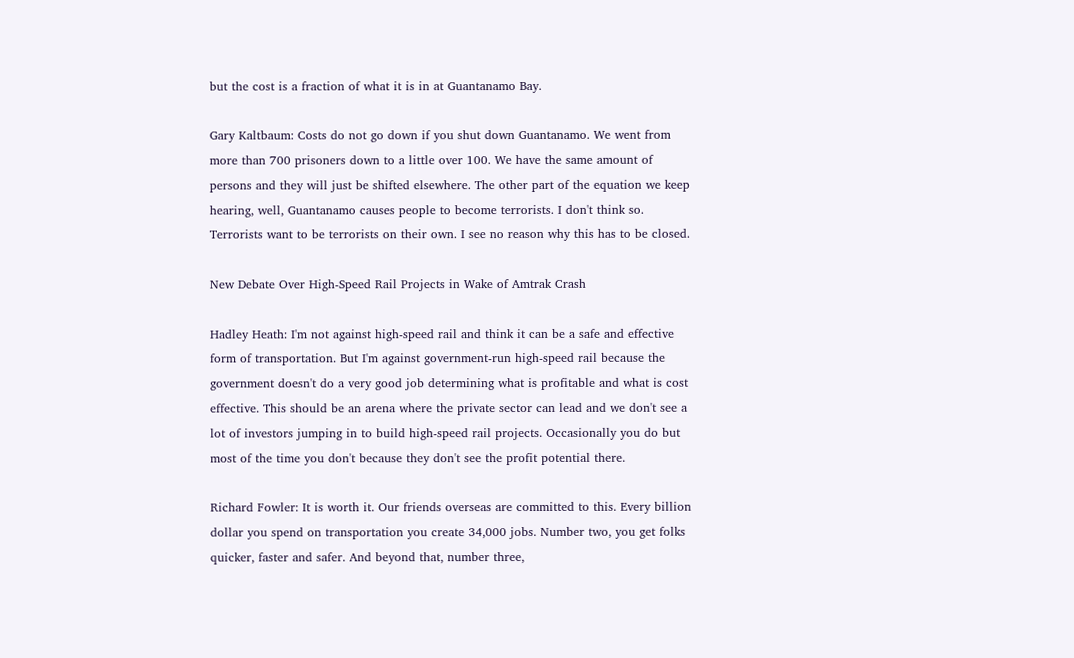but the cost is a fraction of what it is in at Guantanamo Bay.

Gary Kaltbaum: Costs do not go down if you shut down Guantanamo. We went from more than 700 prisoners down to a little over 100. We have the same amount of persons and they will just be shifted elsewhere. The other part of the equation we keep hearing, well, Guantanamo causes people to become terrorists. I don't think so. Terrorists want to be terrorists on their own. I see no reason why this has to be closed.

New Debate Over High-Speed Rail Projects in Wake of Amtrak Crash

Hadley Heath: I'm not against high-speed rail and think it can be a safe and effective form of transportation. But I'm against government-run high-speed rail because the government doesn't do a very good job determining what is profitable and what is cost effective. This should be an arena where the private sector can lead and we don't see a lot of investors jumping in to build high-speed rail projects. Occasionally you do but most of the time you don't because they don't see the profit potential there.

Richard Fowler: It is worth it. Our friends overseas are committed to this. Every billion dollar you spend on transportation you create 34,000 jobs. Number two, you get folks quicker, faster and safer. And beyond that, number three,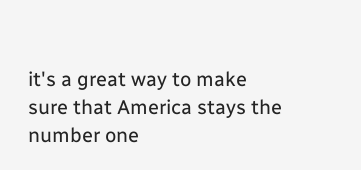it's a great way to make sure that America stays the number one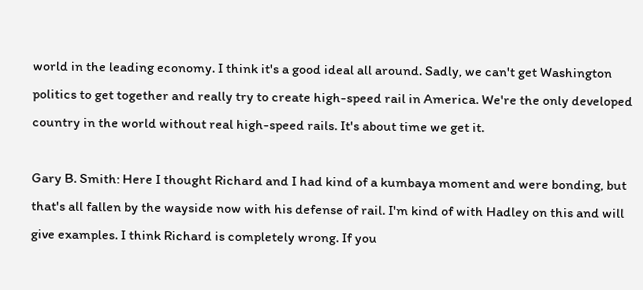world in the leading economy. I think it's a good ideal all around. Sadly, we can't get Washington politics to get together and really try to create high-speed rail in America. We're the only developed country in the world without real high-speed rails. It's about time we get it.

Gary B. Smith: Here I thought Richard and I had kind of a kumbaya moment and were bonding, but that's all fallen by the wayside now with his defense of rail. I'm kind of with Hadley on this and will give examples. I think Richard is completely wrong. If you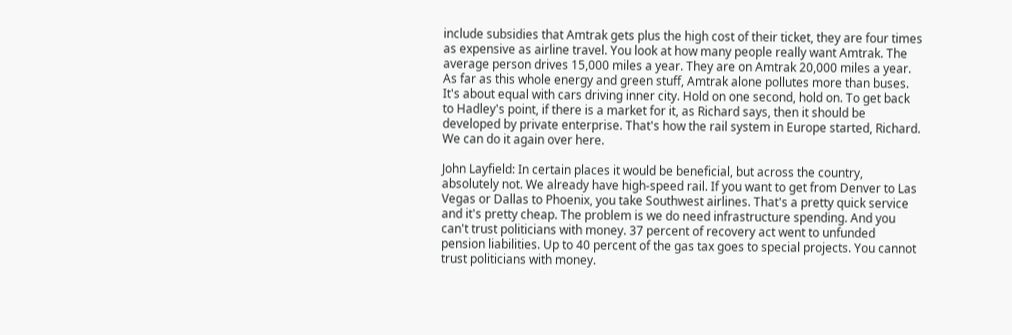include subsidies that Amtrak gets plus the high cost of their ticket, they are four times as expensive as airline travel. You look at how many people really want Amtrak. The average person drives 15,000 miles a year. They are on Amtrak 20,000 miles a year. As far as this whole energy and green stuff, Amtrak alone pollutes more than buses. It's about equal with cars driving inner city. Hold on one second, hold on. To get back to Hadley's point, if there is a market for it, as Richard says, then it should be developed by private enterprise. That's how the rail system in Europe started, Richard. We can do it again over here.

John Layfield: In certain places it would be beneficial, but across the country, absolutely not. We already have high-speed rail. If you want to get from Denver to Las Vegas or Dallas to Phoenix, you take Southwest airlines. That's a pretty quick service and it's pretty cheap. The problem is we do need infrastructure spending. And you can't trust politicians with money. 37 percent of recovery act went to unfunded pension liabilities. Up to 40 percent of the gas tax goes to special projects. You cannot trust politicians with money.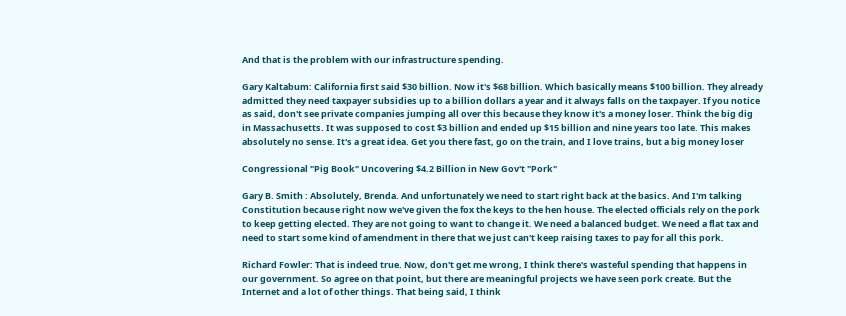And that is the problem with our infrastructure spending.

Gary Kaltabum: California first said $30 billion. Now it's $68 billion. Which basically means $100 billion. They already admitted they need taxpayer subsidies up to a billion dollars a year and it always falls on the taxpayer. If you notice as said, don't see private companies jumping all over this because they know it's a money loser. Think the big dig in Massachusetts. It was supposed to cost $3 billion and ended up $15 billion and nine years too late. This makes absolutely no sense. It's a great idea. Get you there fast, go on the train, and I love trains, but a big money loser

Congressional "Pig Book" Uncovering $4.2 Billion in New Gov't "Pork"

Gary B. Smith : Absolutely, Brenda. And unfortunately we need to start right back at the basics. And I'm talking Constitution because right now we've given the fox the keys to the hen house. The elected officials rely on the pork to keep getting elected. They are not going to want to change it. We need a balanced budget. We need a flat tax and need to start some kind of amendment in there that we just can't keep raising taxes to pay for all this pork.

Richard Fowler: That is indeed true. Now, don't get me wrong, I think there's wasteful spending that happens in our government. So agree on that point, but there are meaningful projects we have seen pork create. But the Internet and a lot of other things. That being said, I think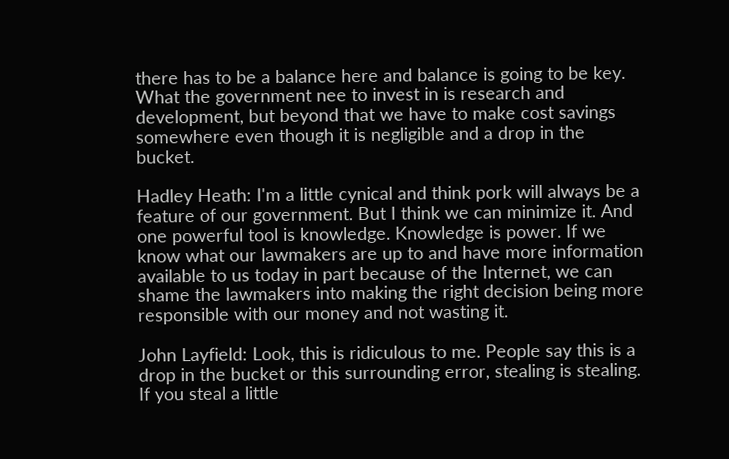there has to be a balance here and balance is going to be key. What the government nee to invest in is research and development, but beyond that we have to make cost savings somewhere even though it is negligible and a drop in the bucket.

Hadley Heath: I'm a little cynical and think pork will always be a feature of our government. But I think we can minimize it. And one powerful tool is knowledge. Knowledge is power. If we know what our lawmakers are up to and have more information available to us today in part because of the Internet, we can shame the lawmakers into making the right decision being more responsible with our money and not wasting it.

John Layfield: Look, this is ridiculous to me. People say this is a drop in the bucket or this surrounding error, stealing is stealing. If you steal a little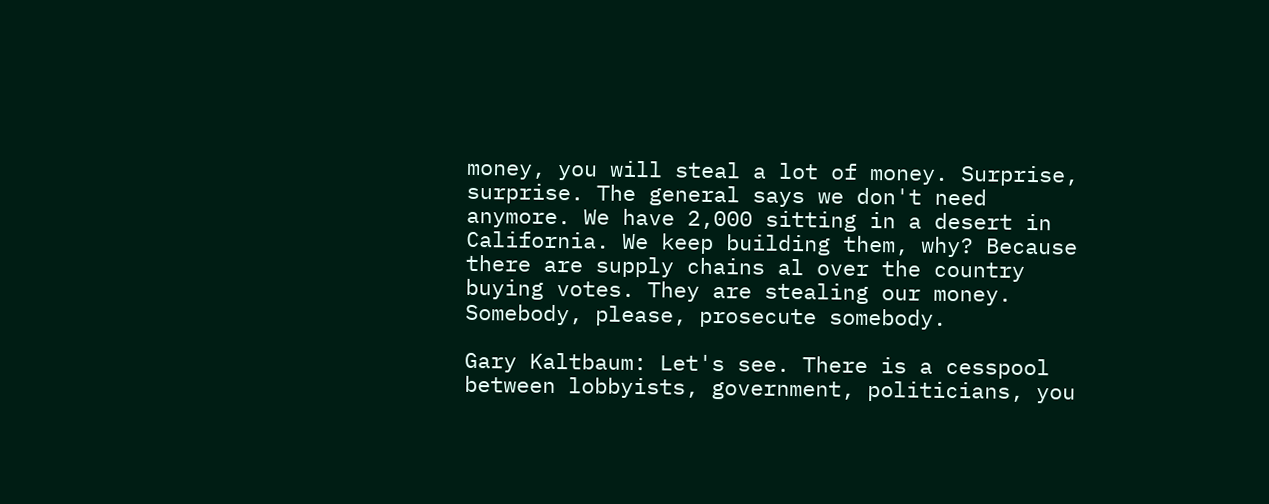money, you will steal a lot of money. Surprise, surprise. The general says we don't need anymore. We have 2,000 sitting in a desert in California. We keep building them, why? Because there are supply chains al over the country buying votes. They are stealing our money. Somebody, please, prosecute somebody.

Gary Kaltbaum: Let's see. There is a cesspool between lobbyists, government, politicians, you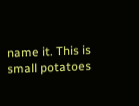name it. This is small potatoes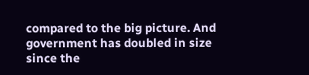compared to the big picture. And government has doubled in size since the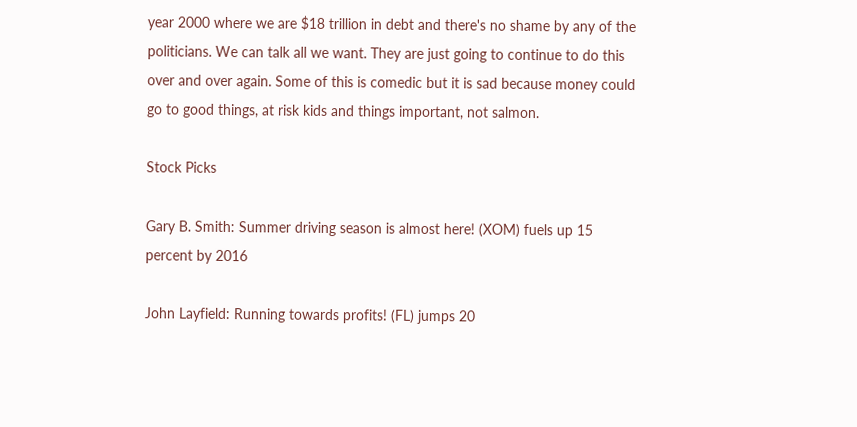year 2000 where we are $18 trillion in debt and there's no shame by any of the politicians. We can talk all we want. They are just going to continue to do this over and over again. Some of this is comedic but it is sad because money could go to good things, at risk kids and things important, not salmon.

Stock Picks

Gary B. Smith: Summer driving season is almost here! (XOM) fuels up 15 percent by 2016

John Layfield: Running towards profits! (FL) jumps 20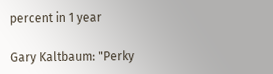percent in 1 year

Gary Kaltbaum: "Perky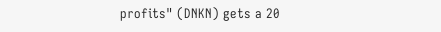profits" (DNKN) gets a 20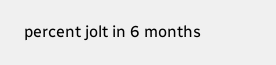percent jolt in 6 months